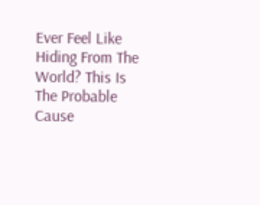Ever Feel Like Hiding From The World? This Is The Probable Cause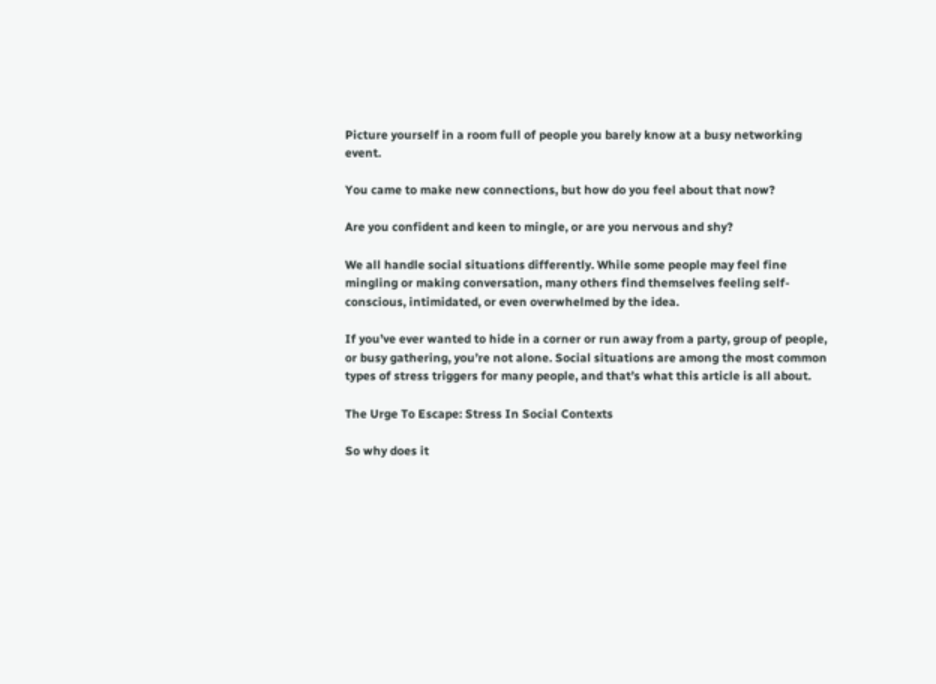Picture yourself in a room full of people you barely know at a busy networking event.

You came to make new connections, but how do you feel about that now?

Are you confident and keen to mingle, or are you nervous and shy?

We all handle social situations differently. While some people may feel fine mingling or making conversation, many others find themselves feeling self-conscious, intimidated, or even overwhelmed by the idea.

If you’ve ever wanted to hide in a corner or run away from a party, group of people, or busy gathering, you’re not alone. Social situations are among the most common types of stress triggers for many people, and that’s what this article is all about.

The Urge To Escape: Stress In Social Contexts

So why does it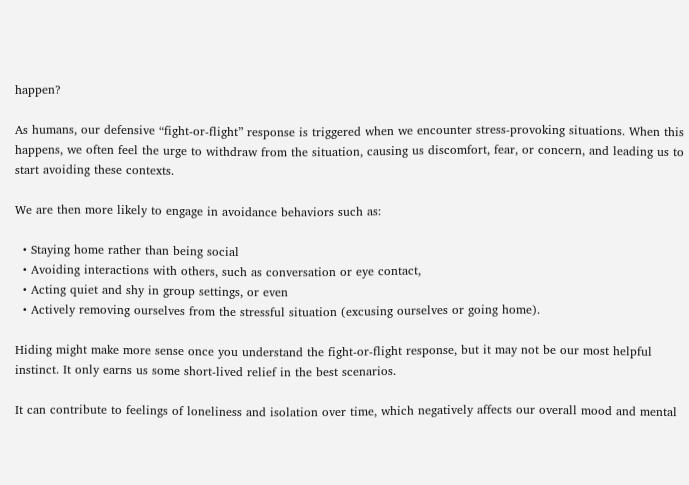happen?

As humans, our defensive “fight-or-flight” response is triggered when we encounter stress-provoking situations. When this happens, we often feel the urge to withdraw from the situation, causing us discomfort, fear, or concern, and leading us to start avoiding these contexts.

We are then more likely to engage in avoidance behaviors such as:

  • Staying home rather than being social
  • Avoiding interactions with others, such as conversation or eye contact,
  • Acting quiet and shy in group settings, or even
  • Actively removing ourselves from the stressful situation (excusing ourselves or going home).

Hiding might make more sense once you understand the fight-or-flight response, but it may not be our most helpful instinct. It only earns us some short-lived relief in the best scenarios.

It can contribute to feelings of loneliness and isolation over time, which negatively affects our overall mood and mental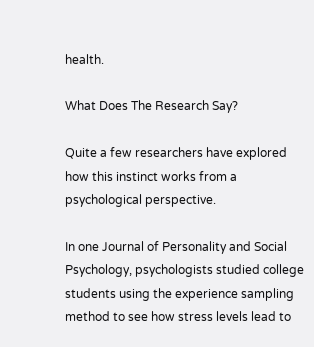health.

What Does The Research Say?

Quite a few researchers have explored how this instinct works from a psychological perspective.

In one Journal of Personality and Social Psychology, psychologists studied college students using the experience sampling method to see how stress levels lead to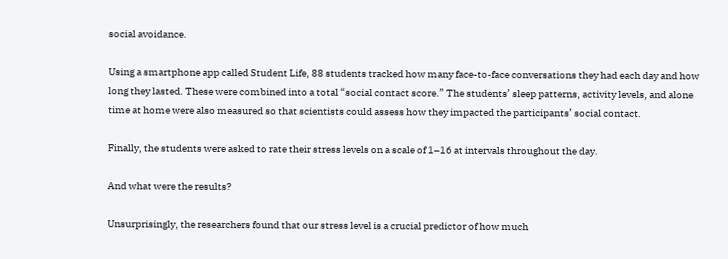social avoidance.

Using a smartphone app called Student Life, 88 students tracked how many face-to-face conversations they had each day and how long they lasted. These were combined into a total “social contact score.” The students’ sleep patterns, activity levels, and alone time at home were also measured so that scientists could assess how they impacted the participants’ social contact.

Finally, the students were asked to rate their stress levels on a scale of 1–16 at intervals throughout the day.

And what were the results?

Unsurprisingly, the researchers found that our stress level is a crucial predictor of how much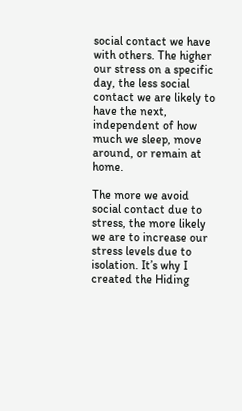social contact we have with others. The higher our stress on a specific day, the less social contact we are likely to have the next, independent of how much we sleep, move around, or remain at home.

The more we avoid social contact due to stress, the more likely we are to increase our stress levels due to isolation. It’s why I created the Hiding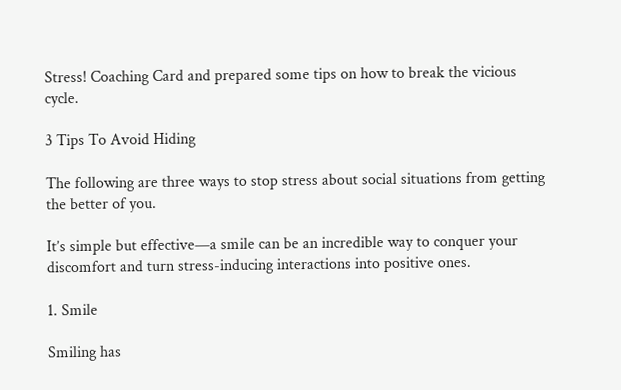Stress! Coaching Card and prepared some tips on how to break the vicious cycle.

3 Tips To Avoid Hiding

The following are three ways to stop stress about social situations from getting the better of you.

It’s simple but effective—a smile can be an incredible way to conquer your discomfort and turn stress-inducing interactions into positive ones.

1. Smile

Smiling has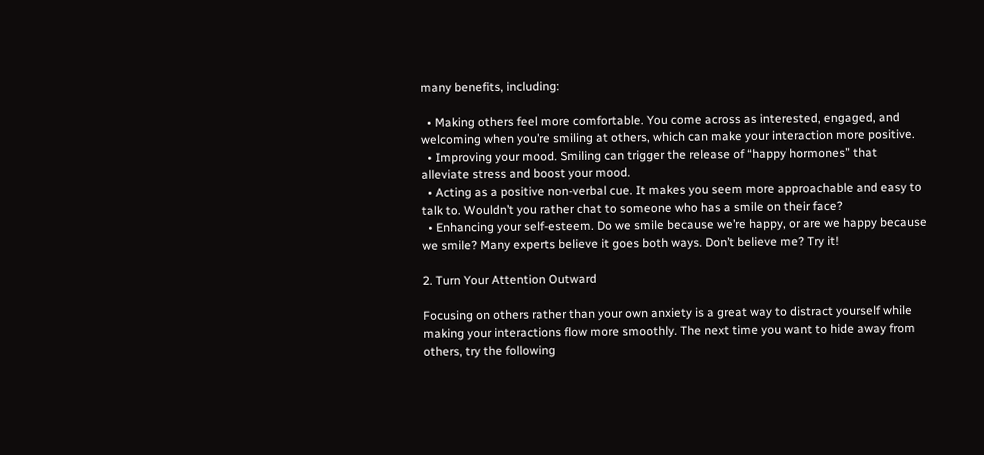many benefits, including:

  • Making others feel more comfortable. You come across as interested, engaged, and welcoming when you’re smiling at others, which can make your interaction more positive.
  • Improving your mood. Smiling can trigger the release of “happy hormones” that alleviate stress and boost your mood.
  • Acting as a positive non-verbal cue. It makes you seem more approachable and easy to talk to. Wouldn’t you rather chat to someone who has a smile on their face?
  • Enhancing your self-esteem. Do we smile because we’re happy, or are we happy because we smile? Many experts believe it goes both ways. Don’t believe me? Try it!

2. Turn Your Attention Outward

Focusing on others rather than your own anxiety is a great way to distract yourself while making your interactions flow more smoothly. The next time you want to hide away from others, try the following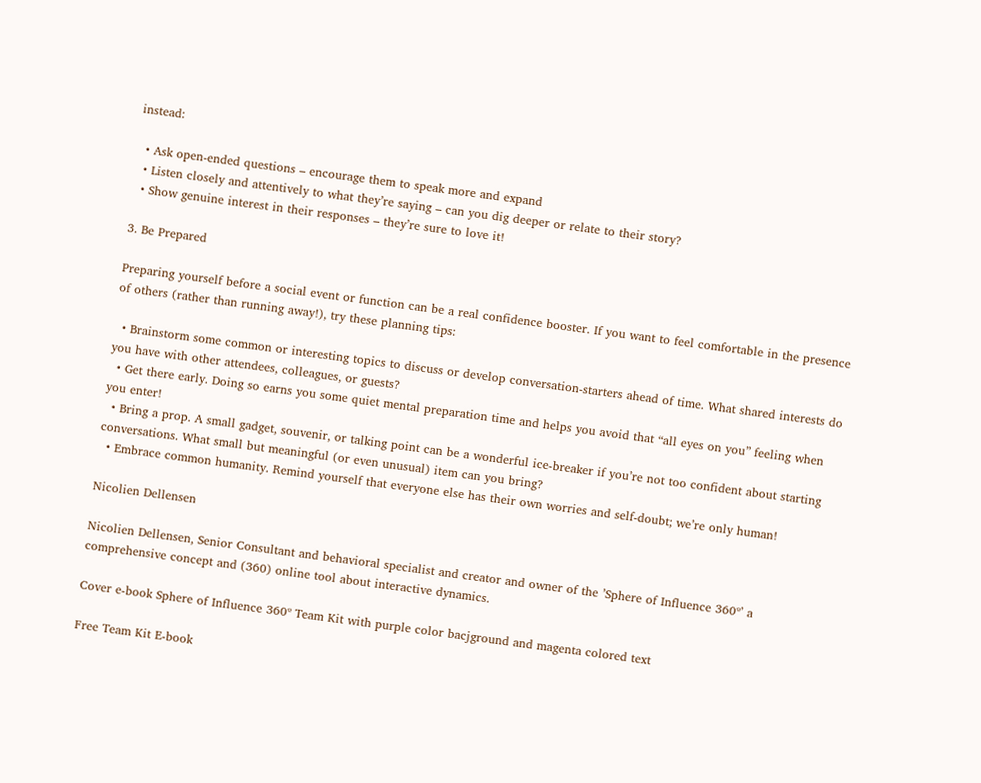instead:

  • Ask open-ended questions – encourage them to speak more and expand
  • Listen closely and attentively to what they’re saying – can you dig deeper or relate to their story?
  • Show genuine interest in their responses – they’re sure to love it!

3. Be Prepared

Preparing yourself before a social event or function can be a real confidence booster. If you want to feel comfortable in the presence of others (rather than running away!), try these planning tips:

  • Brainstorm some common or interesting topics to discuss or develop conversation-starters ahead of time. What shared interests do you have with other attendees, colleagues, or guests?
  • Get there early. Doing so earns you some quiet mental preparation time and helps you avoid that “all eyes on you” feeling when you enter!
  • Bring a prop. A small gadget, souvenir, or talking point can be a wonderful ice-breaker if you’re not too confident about starting conversations. What small but meaningful (or even unusual) item can you bring?
  • Embrace common humanity. Remind yourself that everyone else has their own worries and self-doubt; we’re only human!

Nicolien Dellensen

Nicolien Dellensen, Senior Consultant and behavioral specialist and creator and owner of the ’Sphere of Influence 360º’ a comprehensive concept and (360) online tool about interactive dynamics.

Cover e-book Sphere of Influence 360º Team Kit with purple color bacjground and magenta colored text

Free Team Kit E-book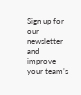Sign up for our newsletter and improve your team’s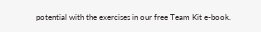potential with the exercises in our free Team Kit e-book.